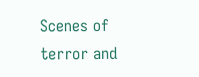Scenes of terror and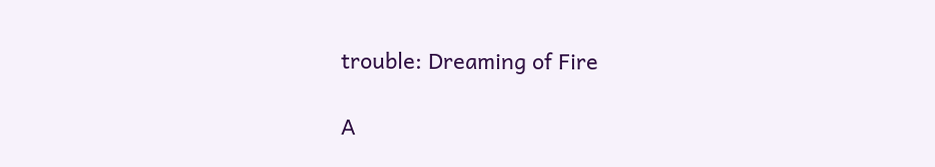trouble: Dreaming of Fire

A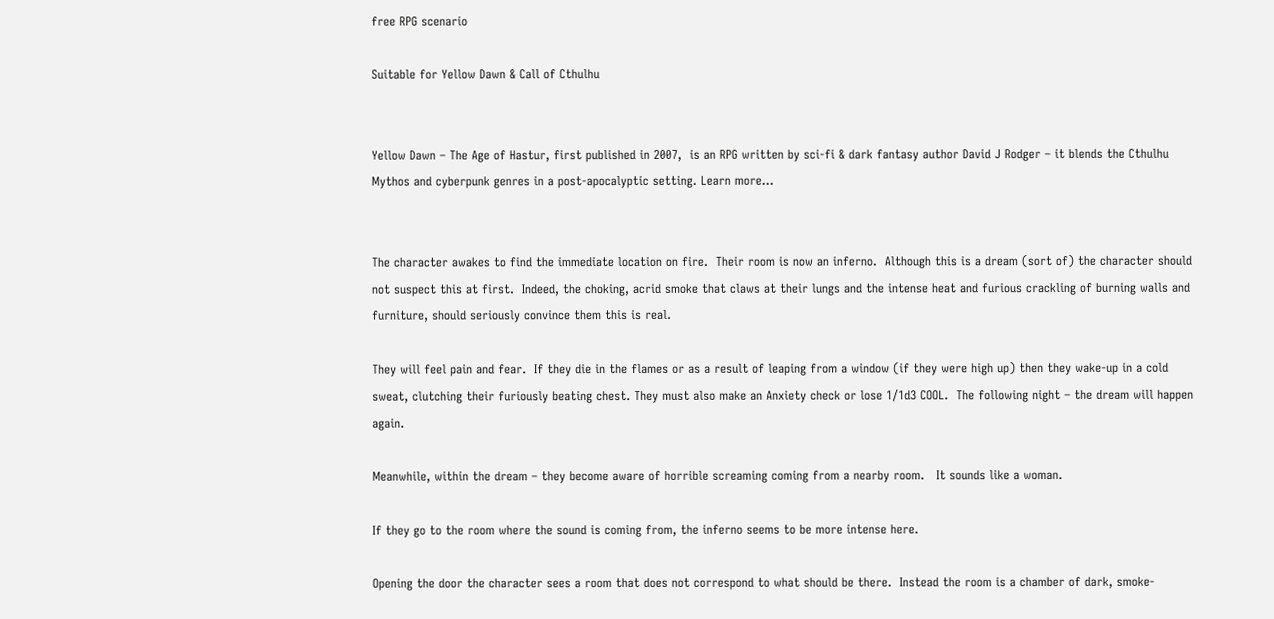free RPG scenario

Suitable for Yellow Dawn & Call of Cthulhu


Yellow Dawn – The Age of Hastur, first published in 2007,  is an RPG written by sci-fi & dark fantasy author David J Rodger – it blends the Cthulhu Mythos and cyberpunk genres in a post-apocalyptic setting. Learn more…


The character awakes to find the immediate location on fire.  Their room is now an inferno.  Although this is a dream (sort of) the character should not suspect this at first.  Indeed, the choking, acrid smoke that claws at their lungs and the intense heat and furious crackling of burning walls and furniture, should seriously convince them this is real.

They will feel pain and fear.  If they die in the flames or as a result of leaping from a window (if they were high up) then they wake-up in a cold sweat, clutching their furiously beating chest. They must also make an Anxiety check or lose 1/1d3 COOL.  The following night – the dream will happen again.

Meanwhile, within the dream – they become aware of horrible screaming coming from a nearby room.   It sounds like a woman.

If they go to the room where the sound is coming from, the inferno seems to be more intense here.

Opening the door the character sees a room that does not correspond to what should be there.  Instead the room is a chamber of dark, smoke-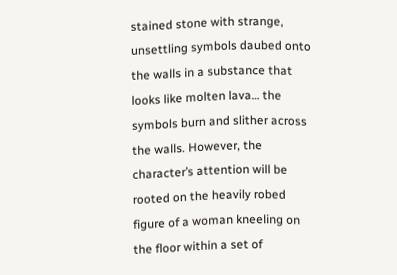stained stone with strange, unsettling symbols daubed onto the walls in a substance that looks like molten lava… the symbols burn and slither across the walls. However, the character’s attention will be rooted on the heavily robed figure of a woman kneeling on the floor within a set of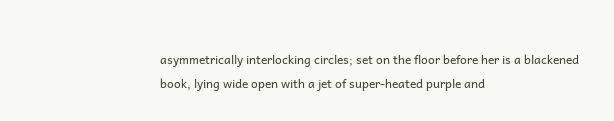asymmetrically interlocking circles; set on the floor before her is a blackened book, lying wide open with a jet of super-heated purple and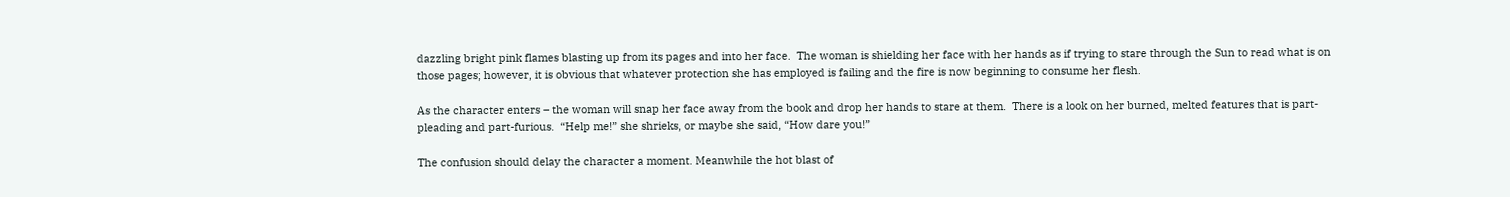dazzling bright pink flames blasting up from its pages and into her face.  The woman is shielding her face with her hands as if trying to stare through the Sun to read what is on those pages; however, it is obvious that whatever protection she has employed is failing and the fire is now beginning to consume her flesh.

As the character enters – the woman will snap her face away from the book and drop her hands to stare at them.  There is a look on her burned, melted features that is part-pleading and part-furious.  “Help me!” she shrieks, or maybe she said, “How dare you!”

The confusion should delay the character a moment. Meanwhile the hot blast of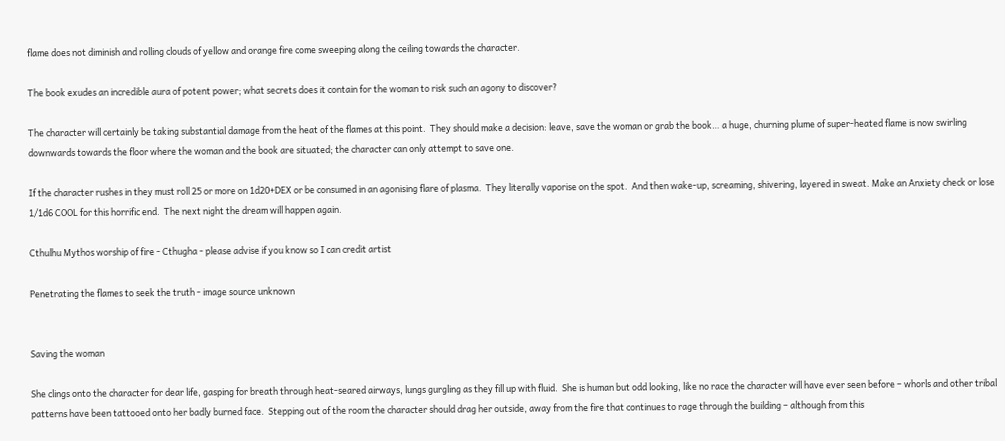flame does not diminish and rolling clouds of yellow and orange fire come sweeping along the ceiling towards the character.

The book exudes an incredible aura of potent power; what secrets does it contain for the woman to risk such an agony to discover?

The character will certainly be taking substantial damage from the heat of the flames at this point.  They should make a decision: leave, save the woman or grab the book… a huge, churning plume of super-heated flame is now swirling downwards towards the floor where the woman and the book are situated; the character can only attempt to save one.

If the character rushes in they must roll 25 or more on 1d20+DEX or be consumed in an agonising flare of plasma.  They literally vaporise on the spot.  And then wake-up, screaming, shivering, layered in sweat. Make an Anxiety check or lose 1/1d6 COOL for this horrific end.  The next night the dream will happen again.

Cthulhu Mythos worship of fire - Cthugha - please advise if you know so I can credit artist

Penetrating the flames to seek the truth - image source unknown


Saving the woman

She clings onto the character for dear life, gasping for breath through heat-seared airways, lungs gurgling as they fill up with fluid.  She is human but odd looking, like no race the character will have ever seen before – whorls and other tribal patterns have been tattooed onto her badly burned face.  Stepping out of the room the character should drag her outside, away from the fire that continues to rage through the building – although from this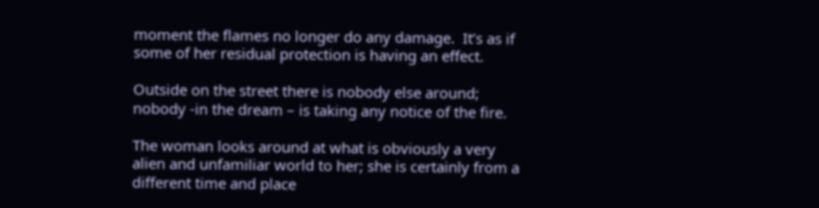moment the flames no longer do any damage.  It’s as if some of her residual protection is having an effect.

Outside on the street there is nobody else around; nobody -in the dream – is taking any notice of the fire.

The woman looks around at what is obviously a very alien and unfamiliar world to her; she is certainly from a different time and place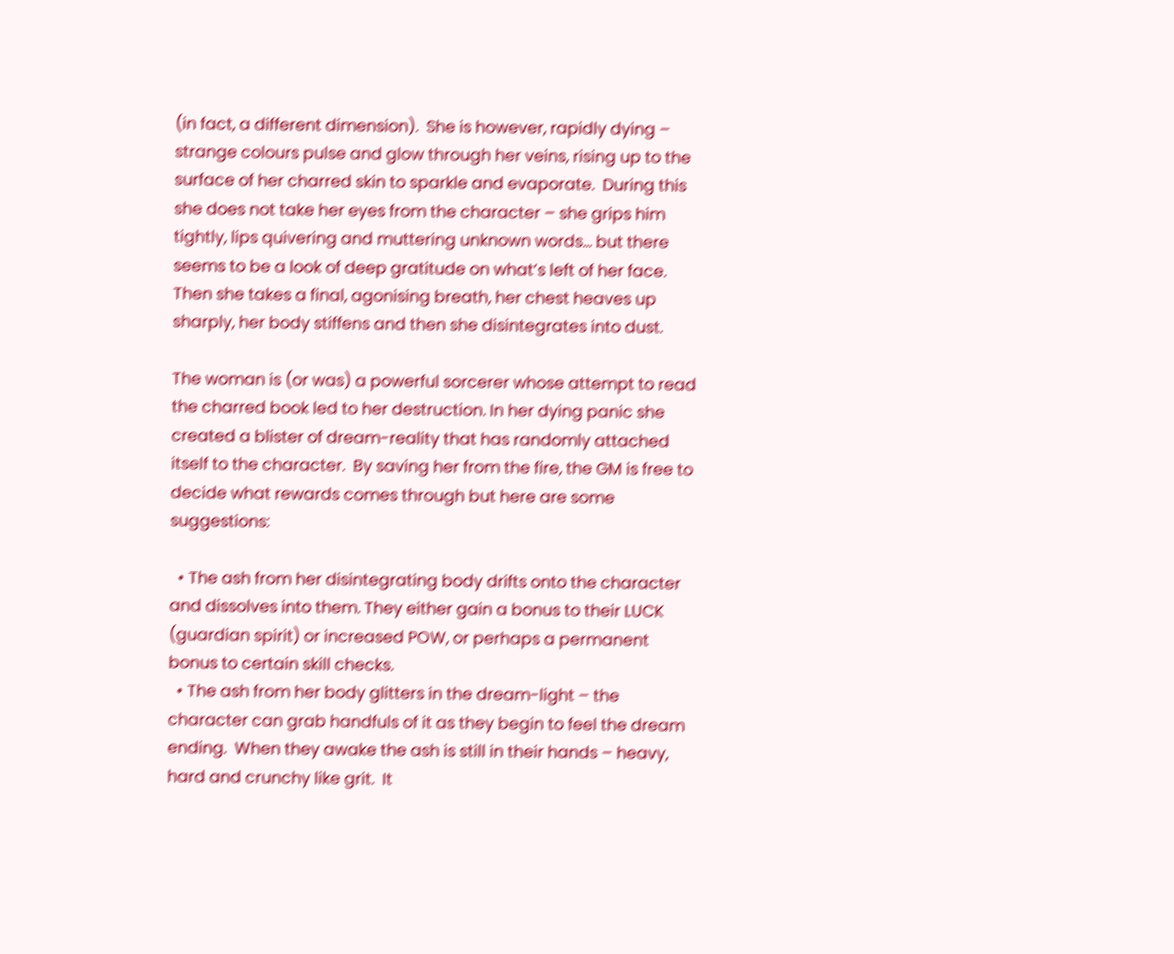(in fact, a different dimension).  She is however, rapidly dying – strange colours pulse and glow through her veins, rising up to the surface of her charred skin to sparkle and evaporate.  During this she does not take her eyes from the character – she grips him tightly, lips quivering and muttering unknown words… but there seems to be a look of deep gratitude on what’s left of her face. Then she takes a final, agonising breath, her chest heaves up sharply, her body stiffens and then she disintegrates into dust.

The woman is (or was) a powerful sorcerer whose attempt to read the charred book led to her destruction. In her dying panic she created a blister of dream-reality that has randomly attached itself to the character.  By saving her from the fire, the GM is free to decide what rewards comes through but here are some suggestions:

  • The ash from her disintegrating body drifts onto the character and dissolves into them. They either gain a bonus to their LUCK (guardian spirit) or increased POW, or perhaps a permanent bonus to certain skill checks.
  • The ash from her body glitters in the dream-light – the character can grab handfuls of it as they begin to feel the dream ending.  When they awake the ash is still in their hands – heavy, hard and crunchy like grit.  It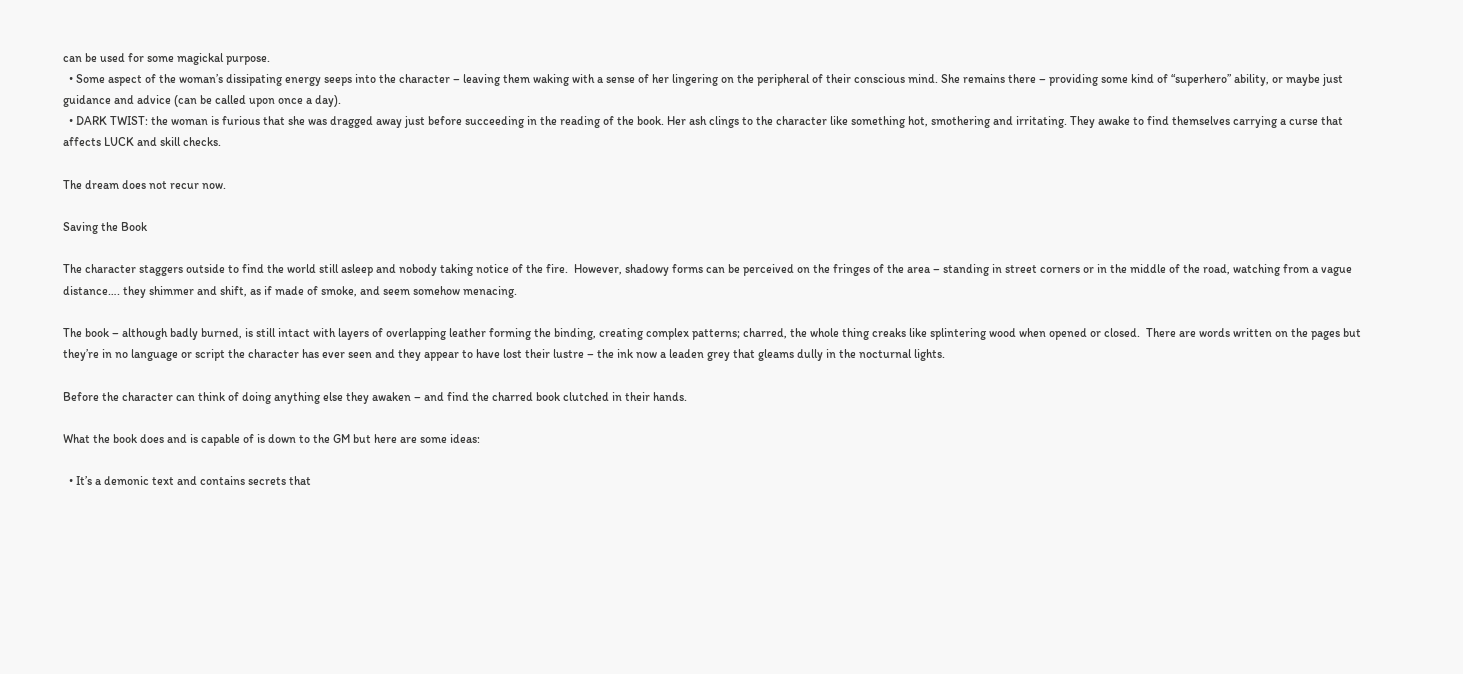can be used for some magickal purpose.
  • Some aspect of the woman’s dissipating energy seeps into the character – leaving them waking with a sense of her lingering on the peripheral of their conscious mind. She remains there – providing some kind of “superhero” ability, or maybe just guidance and advice (can be called upon once a day).
  • DARK TWIST: the woman is furious that she was dragged away just before succeeding in the reading of the book. Her ash clings to the character like something hot, smothering and irritating. They awake to find themselves carrying a curse that affects LUCK and skill checks.

The dream does not recur now.

Saving the Book

The character staggers outside to find the world still asleep and nobody taking notice of the fire.  However, shadowy forms can be perceived on the fringes of the area – standing in street corners or in the middle of the road, watching from a vague distance…. they shimmer and shift, as if made of smoke, and seem somehow menacing.

The book – although badly burned, is still intact with layers of overlapping leather forming the binding, creating complex patterns; charred, the whole thing creaks like splintering wood when opened or closed.  There are words written on the pages but they’re in no language or script the character has ever seen and they appear to have lost their lustre – the ink now a leaden grey that gleams dully in the nocturnal lights.

Before the character can think of doing anything else they awaken – and find the charred book clutched in their hands.

What the book does and is capable of is down to the GM but here are some ideas:

  • It’s a demonic text and contains secrets that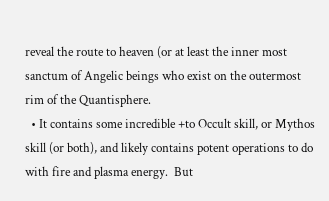reveal the route to heaven (or at least the inner most sanctum of Angelic beings who exist on the outermost rim of the Quantisphere.
  • It contains some incredible +to Occult skill, or Mythos skill (or both), and likely contains potent operations to do with fire and plasma energy.  But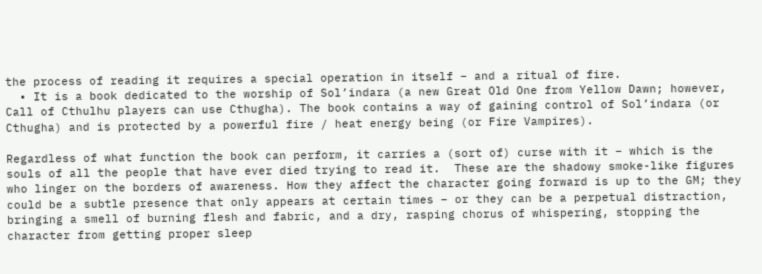the process of reading it requires a special operation in itself – and a ritual of fire.
  • It is a book dedicated to the worship of Sol’indara (a new Great Old One from Yellow Dawn; however, Call of Cthulhu players can use Cthugha). The book contains a way of gaining control of Sol’indara (or Cthugha) and is protected by a powerful fire / heat energy being (or Fire Vampires).

Regardless of what function the book can perform, it carries a (sort of) curse with it – which is the souls of all the people that have ever died trying to read it.  These are the shadowy smoke-like figures who linger on the borders of awareness. How they affect the character going forward is up to the GM; they could be a subtle presence that only appears at certain times – or they can be a perpetual distraction, bringing a smell of burning flesh and fabric, and a dry, rasping chorus of whispering, stopping the character from getting proper sleep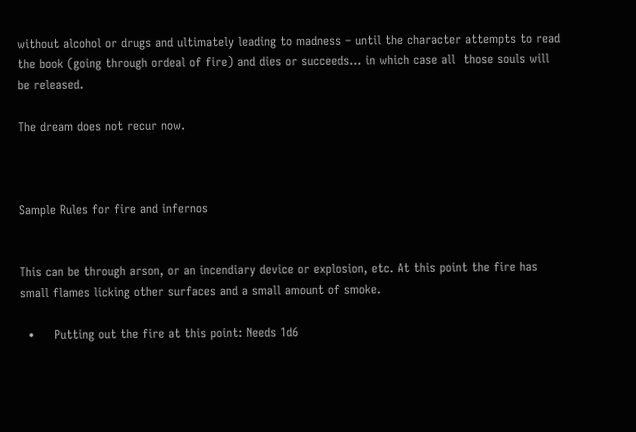without alcohol or drugs and ultimately leading to madness – until the character attempts to read the book (going through ordeal of fire) and dies or succeeds… in which case all  those souls will be released.

The dream does not recur now.



Sample Rules for fire and infernos


This can be through arson, or an incendiary device or explosion, etc. At this point the fire has small flames licking other surfaces and a small amount of smoke.

  •     Putting out the fire at this point: Needs 1d6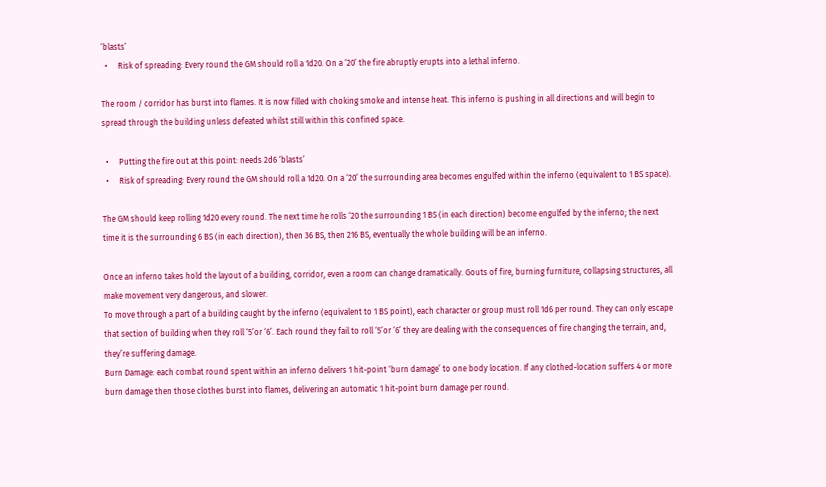‘blasts’
  •     Risk of spreading: Every round the GM should roll a 1d20. On a ‘20’ the fire abruptly erupts into a lethal inferno.

The room / corridor has burst into flames. It is now filled with choking smoke and intense heat. This inferno is pushing in all directions and will begin to spread through the building unless defeated whilst still within this confined space.

  •     Putting the fire out at this point: needs 2d6 ‘blasts’
  •     Risk of spreading: Every round the GM should roll a 1d20. On a ‘20’ the surrounding area becomes engulfed within the inferno (equivalent to 1 BS space).

The GM should keep rolling 1d20 every round. The next time he rolls ‘20 the surrounding 1 BS (in each direction) become engulfed by the inferno; the next time it is the surrounding 6 BS (in each direction), then 36 BS, then 216 BS, eventually the whole building will be an inferno.

Once an inferno takes hold the layout of a building, corridor, even a room can change dramatically. Gouts of fire, burning furniture, collapsing structures, all make movement very dangerous, and slower.
To move through a part of a building caught by the inferno (equivalent to 1 BS point), each character or group must roll 1d6 per round. They can only escape that section of building when they roll ‘5’or ‘6’. Each round they fail to roll ‘5’or ‘6’ they are dealing with the consequences of fire changing the terrain, and, they’re suffering damage.
Burn Damage: each combat round spent within an inferno delivers 1 hit-point ‘burn damage’ to one body location. If any clothed-location suffers 4 or more burn damage then those clothes burst into flames, delivering an automatic 1 hit-point burn damage per round.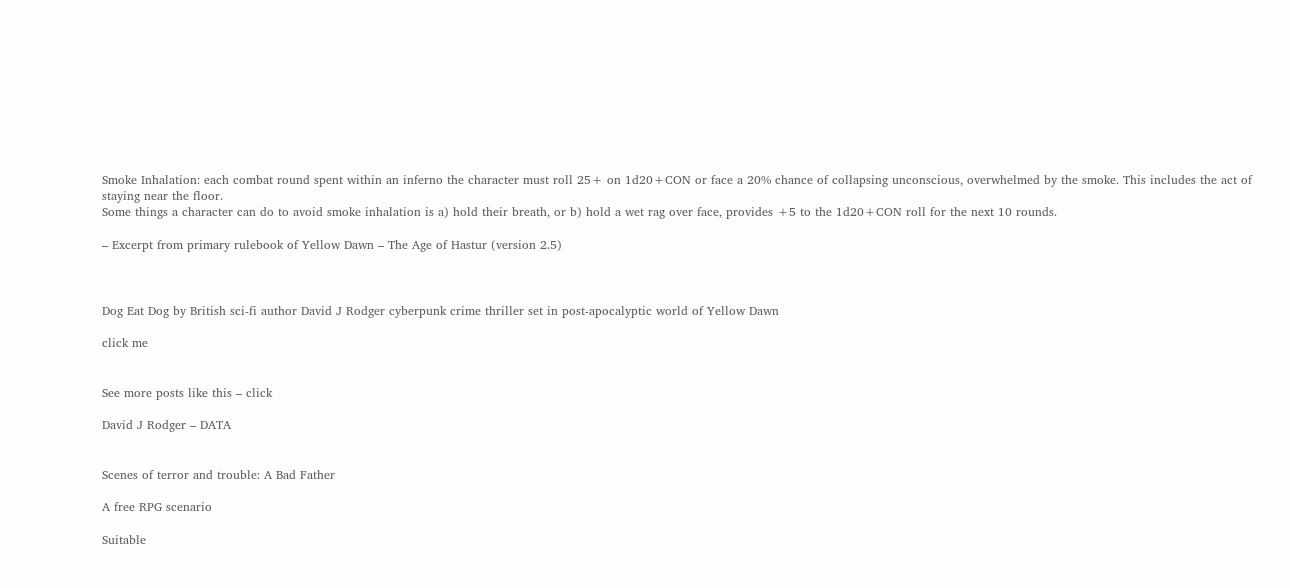Smoke Inhalation: each combat round spent within an inferno the character must roll 25+ on 1d20+CON or face a 20% chance of collapsing unconscious, overwhelmed by the smoke. This includes the act of staying near the floor.
Some things a character can do to avoid smoke inhalation is a) hold their breath, or b) hold a wet rag over face, provides +5 to the 1d20+CON roll for the next 10 rounds.

– Excerpt from primary rulebook of Yellow Dawn – The Age of Hastur (version 2.5)



Dog Eat Dog by British sci-fi author David J Rodger cyberpunk crime thriller set in post-apocalyptic world of Yellow Dawn

click me


See more posts like this – click

David J Rodger – DATA


Scenes of terror and trouble: A Bad Father

A free RPG scenario

Suitable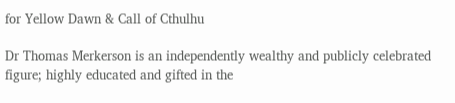for Yellow Dawn & Call of Cthulhu

Dr Thomas Merkerson is an independently wealthy and publicly celebrated figure; highly educated and gifted in the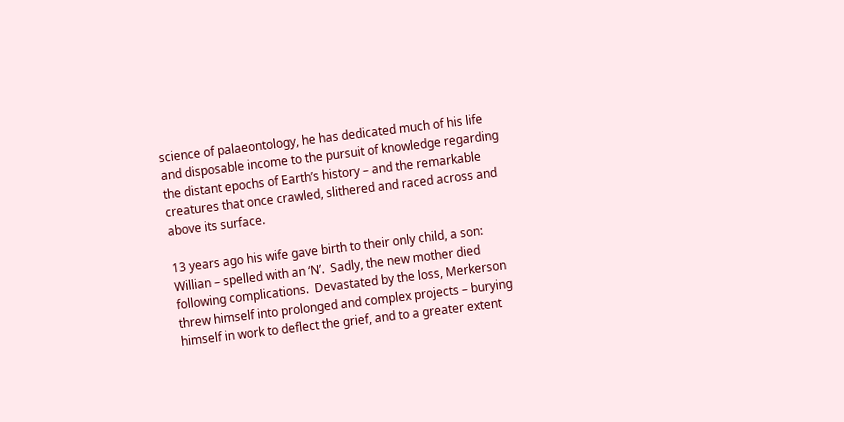science of palaeontology, he has dedicated much of his life and disposable income to the pursuit of knowledge regarding the distant epochs of Earth’s history – and the remarkable creatures that once crawled, slithered and raced across and above its surface.

13 years ago his wife gave birth to their only child, a son: Willian – spelled with an ‘N’.  Sadly, the new mother died following complications.  Devastated by the loss, Merkerson threw himself into prolonged and complex projects – burying himself in work to deflect the grief, and to a greater extent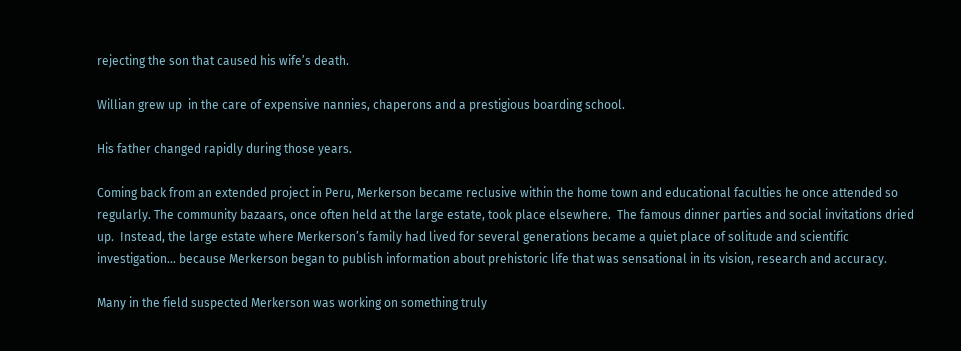rejecting the son that caused his wife’s death.

Willian grew up  in the care of expensive nannies, chaperons and a prestigious boarding school.

His father changed rapidly during those years.

Coming back from an extended project in Peru, Merkerson became reclusive within the home town and educational faculties he once attended so regularly. The community bazaars, once often held at the large estate, took place elsewhere.  The famous dinner parties and social invitations dried up.  Instead, the large estate where Merkerson’s family had lived for several generations became a quiet place of solitude and scientific investigation… because Merkerson began to publish information about prehistoric life that was sensational in its vision, research and accuracy.

Many in the field suspected Merkerson was working on something truly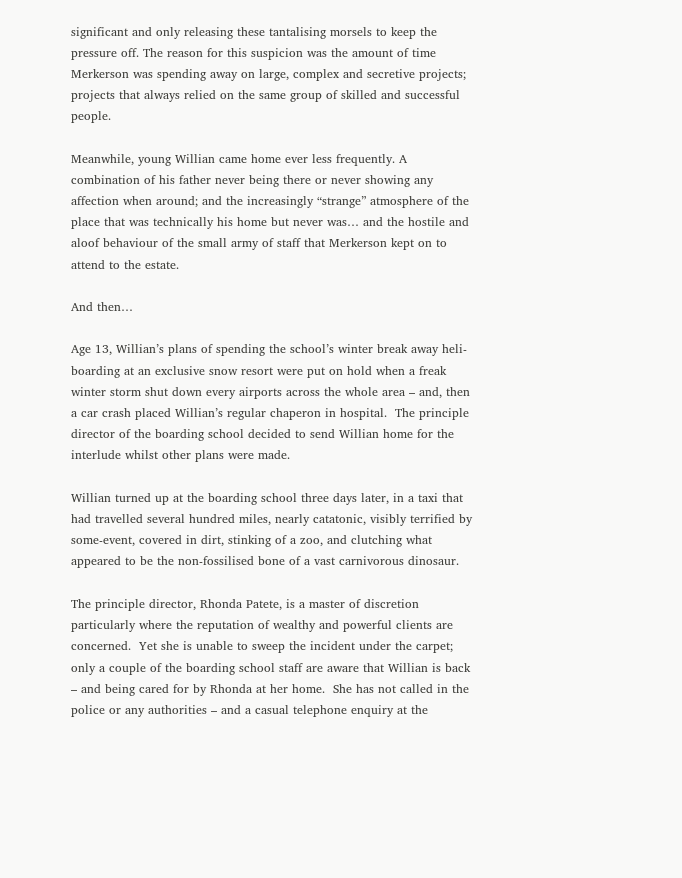significant and only releasing these tantalising morsels to keep the pressure off. The reason for this suspicion was the amount of time Merkerson was spending away on large, complex and secretive projects; projects that always relied on the same group of skilled and successful people.

Meanwhile, young Willian came home ever less frequently. A combination of his father never being there or never showing any affection when around; and the increasingly “strange” atmosphere of the place that was technically his home but never was… and the hostile and aloof behaviour of the small army of staff that Merkerson kept on to attend to the estate.

And then…

Age 13, Willian’s plans of spending the school’s winter break away heli-boarding at an exclusive snow resort were put on hold when a freak winter storm shut down every airports across the whole area – and, then a car crash placed Willian’s regular chaperon in hospital.  The principle director of the boarding school decided to send Willian home for the interlude whilst other plans were made.

Willian turned up at the boarding school three days later, in a taxi that had travelled several hundred miles, nearly catatonic, visibly terrified by some-event, covered in dirt, stinking of a zoo, and clutching what appeared to be the non-fossilised bone of a vast carnivorous dinosaur.

The principle director, Rhonda Patete, is a master of discretion particularly where the reputation of wealthy and powerful clients are concerned.  Yet she is unable to sweep the incident under the carpet; only a couple of the boarding school staff are aware that Willian is back – and being cared for by Rhonda at her home.  She has not called in the police or any authorities – and a casual telephone enquiry at the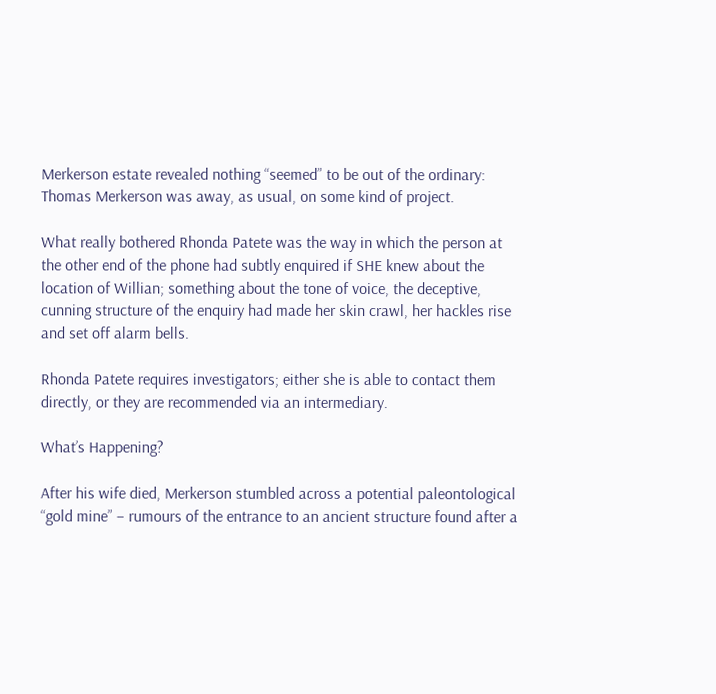Merkerson estate revealed nothing “seemed” to be out of the ordinary: Thomas Merkerson was away, as usual, on some kind of project.

What really bothered Rhonda Patete was the way in which the person at the other end of the phone had subtly enquired if SHE knew about the location of Willian; something about the tone of voice, the deceptive, cunning structure of the enquiry had made her skin crawl, her hackles rise and set off alarm bells.

Rhonda Patete requires investigators; either she is able to contact them directly, or they are recommended via an intermediary.

What’s Happening?

After his wife died, Merkerson stumbled across a potential paleontological “gold mine” – rumours of the entrance to an ancient structure found after a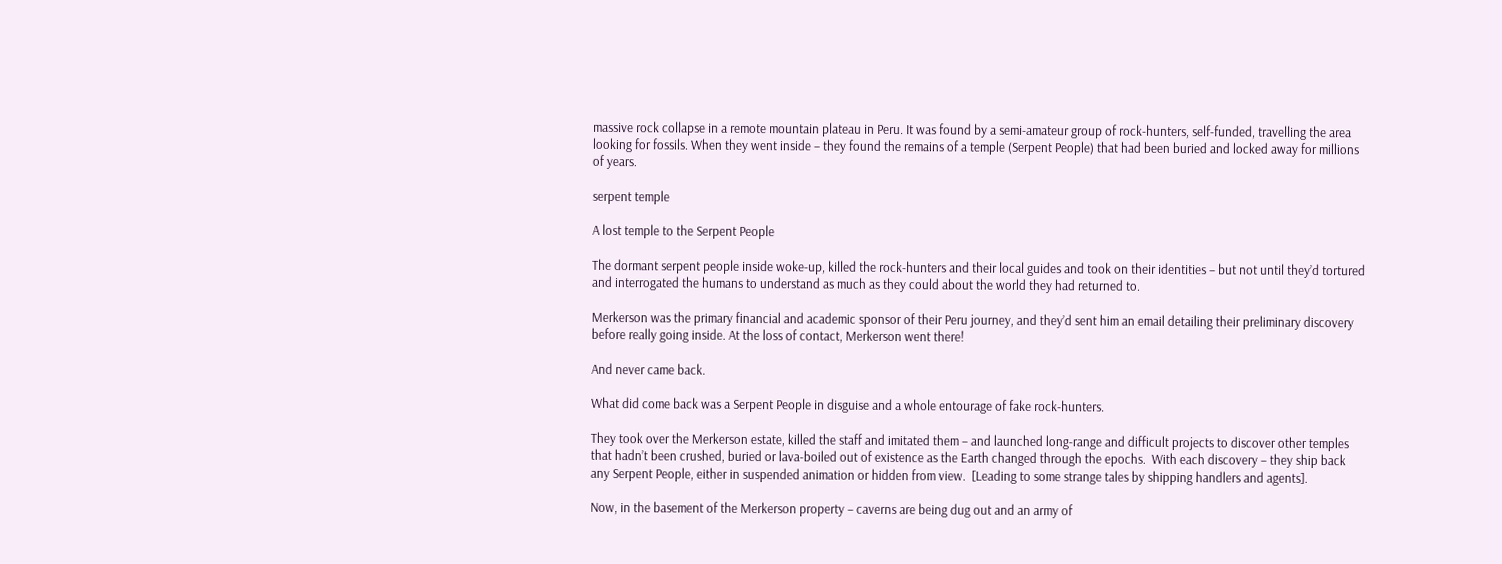massive rock collapse in a remote mountain plateau in Peru. It was found by a semi-amateur group of rock-hunters, self-funded, travelling the area looking for fossils. When they went inside – they found the remains of a temple (Serpent People) that had been buried and locked away for millions of years.

serpent temple

A lost temple to the Serpent People

The dormant serpent people inside woke-up, killed the rock-hunters and their local guides and took on their identities – but not until they’d tortured and interrogated the humans to understand as much as they could about the world they had returned to.

Merkerson was the primary financial and academic sponsor of their Peru journey, and they’d sent him an email detailing their preliminary discovery before really going inside. At the loss of contact, Merkerson went there!

And never came back.

What did come back was a Serpent People in disguise and a whole entourage of fake rock-hunters.

They took over the Merkerson estate, killed the staff and imitated them – and launched long-range and difficult projects to discover other temples that hadn’t been crushed, buried or lava-boiled out of existence as the Earth changed through the epochs.  With each discovery – they ship back any Serpent People, either in suspended animation or hidden from view.  [Leading to some strange tales by shipping handlers and agents].

Now, in the basement of the Merkerson property – caverns are being dug out and an army of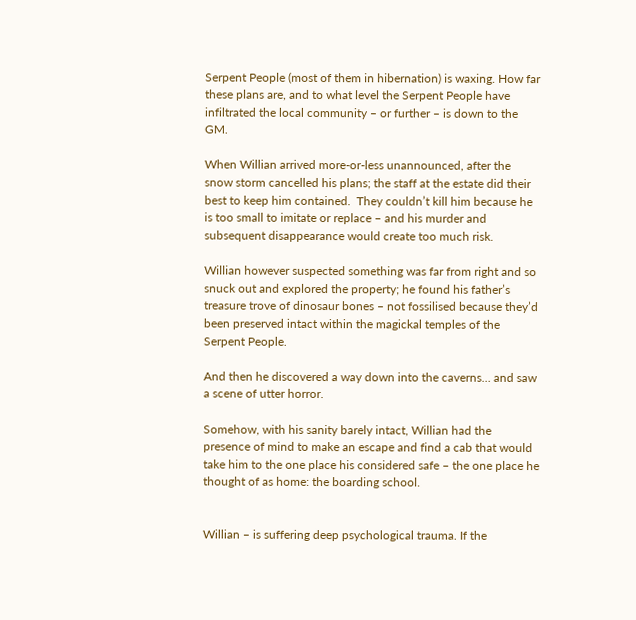Serpent People (most of them in hibernation) is waxing. How far these plans are, and to what level the Serpent People have infiltrated the local community – or further – is down to the GM.

When Willian arrived more-or-less unannounced, after the snow storm cancelled his plans; the staff at the estate did their best to keep him contained.  They couldn’t kill him because he is too small to imitate or replace – and his murder and subsequent disappearance would create too much risk.

Willian however suspected something was far from right and so snuck out and explored the property; he found his father’s treasure trove of dinosaur bones – not fossilised because they’d been preserved intact within the magickal temples of the Serpent People.

And then he discovered a way down into the caverns… and saw a scene of utter horror.

Somehow, with his sanity barely intact, Willian had the presence of mind to make an escape and find a cab that would take him to the one place his considered safe – the one place he thought of as home: the boarding school.


Willian – is suffering deep psychological trauma. If the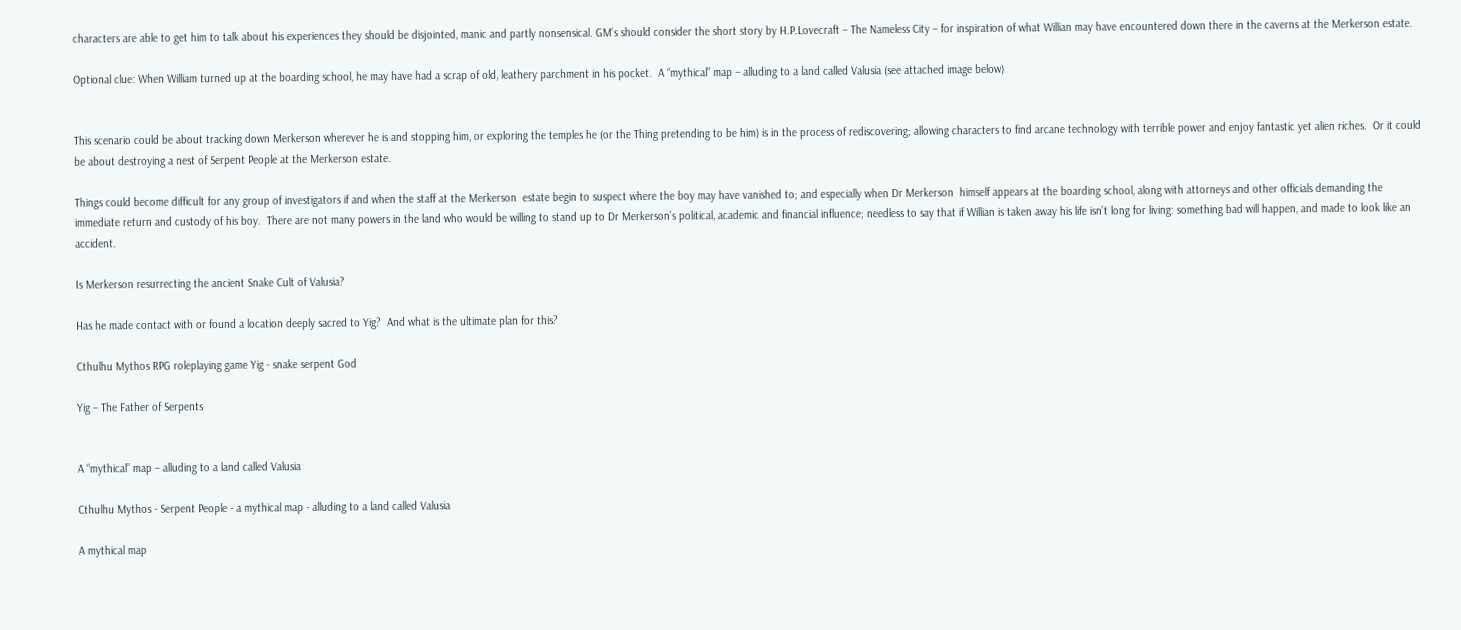characters are able to get him to talk about his experiences they should be disjointed, manic and partly nonsensical. GM’s should consider the short story by H.P.Lovecraft – The Nameless City – for inspiration of what Willian may have encountered down there in the caverns at the Merkerson estate.

Optional clue: When William turned up at the boarding school, he may have had a scrap of old, leathery parchment in his pocket.  A “mythical” map – alluding to a land called Valusia (see attached image below)


This scenario could be about tracking down Merkerson wherever he is and stopping him, or exploring the temples he (or the Thing pretending to be him) is in the process of rediscovering; allowing characters to find arcane technology with terrible power and enjoy fantastic yet alien riches.  Or it could be about destroying a nest of Serpent People at the Merkerson estate.

Things could become difficult for any group of investigators if and when the staff at the Merkerson  estate begin to suspect where the boy may have vanished to; and especially when Dr Merkerson  himself appears at the boarding school, along with attorneys and other officials demanding the immediate return and custody of his boy.  There are not many powers in the land who would be willing to stand up to Dr Merkerson’s political, academic and financial influence; needless to say that if Willian is taken away his life isn’t long for living: something bad will happen, and made to look like an accident.

Is Merkerson resurrecting the ancient Snake Cult of Valusia?

Has he made contact with or found a location deeply sacred to Yig?  And what is the ultimate plan for this?

Cthulhu Mythos RPG roleplaying game Yig - snake serpent God

Yig – The Father of Serpents


A “mythical” map – alluding to a land called Valusia

Cthulhu Mythos - Serpent People - a mythical map - alluding to a land called Valusia

A mythical map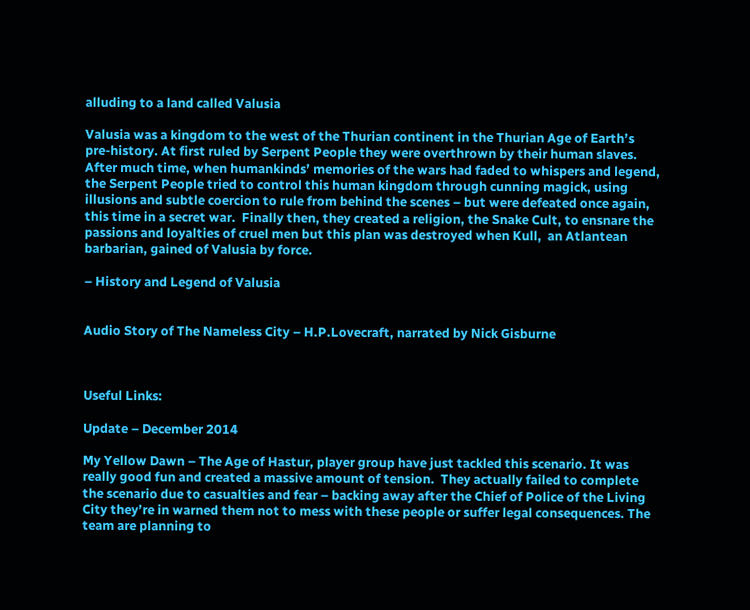alluding to a land called Valusia

Valusia was a kingdom to the west of the Thurian continent in the Thurian Age of Earth’s pre-history. At first ruled by Serpent People they were overthrown by their human slaves. After much time, when humankinds’ memories of the wars had faded to whispers and legend, the Serpent People tried to control this human kingdom through cunning magick, using illusions and subtle coercion to rule from behind the scenes – but were defeated once again, this time in a secret war.  Finally then, they created a religion, the Snake Cult, to ensnare the passions and loyalties of cruel men but this plan was destroyed when Kull,  an Atlantean barbarian, gained of Valusia by force.

– History and Legend of Valusia


Audio Story of The Nameless City – H.P.Lovecraft, narrated by Nick Gisburne



Useful Links:

Update – December 2014

My Yellow Dawn – The Age of Hastur, player group have just tackled this scenario. It was really good fun and created a massive amount of tension.  They actually failed to complete the scenario due to casualties and fear – backing away after the Chief of Police of the Living City they’re in warned them not to mess with these people or suffer legal consequences. The team are planning to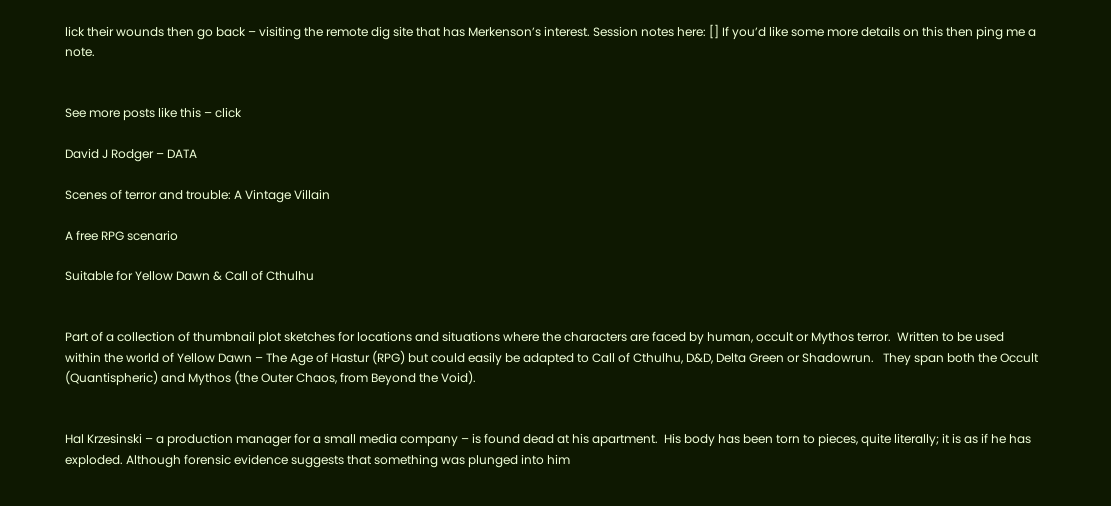lick their wounds then go back – visiting the remote dig site that has Merkenson’s interest. Session notes here: [] If you’d like some more details on this then ping me a note.


See more posts like this – click

David J Rodger – DATA

Scenes of terror and trouble: A Vintage Villain

A free RPG scenario

Suitable for Yellow Dawn & Call of Cthulhu


Part of a collection of thumbnail plot sketches for locations and situations where the characters are faced by human, occult or Mythos terror.  Written to be used within the world of Yellow Dawn – The Age of Hastur (RPG) but could easily be adapted to Call of Cthulhu, D&D, Delta Green or Shadowrun.   They span both the Occult (Quantispheric) and Mythos (the Outer Chaos, from Beyond the Void).


Hal Krzesinski – a production manager for a small media company – is found dead at his apartment.  His body has been torn to pieces, quite literally; it is as if he has exploded. Although forensic evidence suggests that something was plunged into him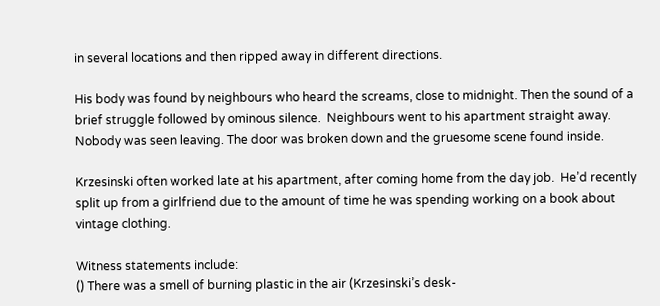in several locations and then ripped away in different directions.

His body was found by neighbours who heard the screams, close to midnight. Then the sound of a brief struggle followed by ominous silence.  Neighbours went to his apartment straight away. Nobody was seen leaving. The door was broken down and the gruesome scene found inside.

Krzesinski often worked late at his apartment, after coming home from the day job.  He’d recently split up from a girlfriend due to the amount of time he was spending working on a book about vintage clothing.

Witness statements include:
() There was a smell of burning plastic in the air (Krzesinski’s desk-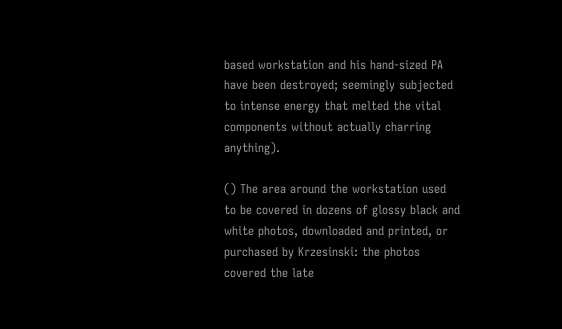based workstation and his hand-sized PA have been destroyed; seemingly subjected to intense energy that melted the vital components without actually charring anything).

() The area around the workstation used to be covered in dozens of glossy black and white photos, downloaded and printed, or purchased by Krzesinski: the photos covered the late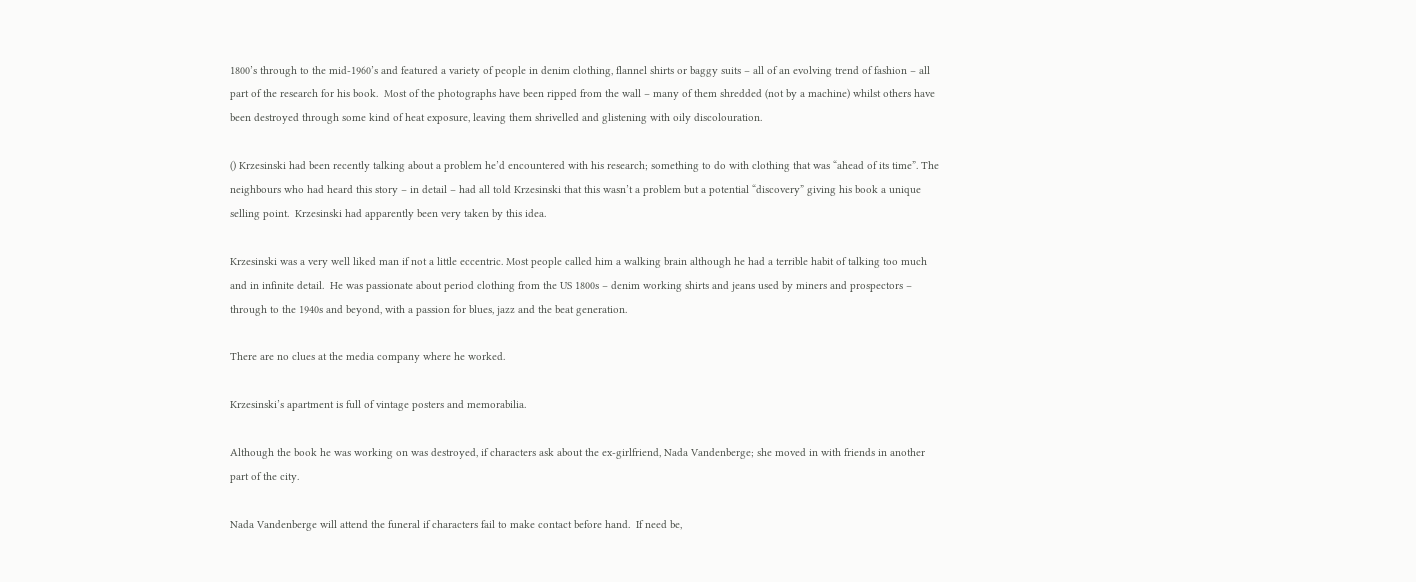1800’s through to the mid-1960’s and featured a variety of people in denim clothing, flannel shirts or baggy suits – all of an evolving trend of fashion – all part of the research for his book.  Most of the photographs have been ripped from the wall – many of them shredded (not by a machine) whilst others have been destroyed through some kind of heat exposure, leaving them shrivelled and glistening with oily discolouration.

() Krzesinski had been recently talking about a problem he’d encountered with his research; something to do with clothing that was “ahead of its time”. The neighbours who had heard this story – in detail – had all told Krzesinski that this wasn’t a problem but a potential “discovery” giving his book a unique selling point.  Krzesinski had apparently been very taken by this idea.

Krzesinski was a very well liked man if not a little eccentric. Most people called him a walking brain although he had a terrible habit of talking too much and in infinite detail.  He was passionate about period clothing from the US 1800s – denim working shirts and jeans used by miners and prospectors – through to the 1940s and beyond, with a passion for blues, jazz and the beat generation.

There are no clues at the media company where he worked.

Krzesinski’s apartment is full of vintage posters and memorabilia.

Although the book he was working on was destroyed, if characters ask about the ex-girlfriend, Nada Vandenberge; she moved in with friends in another part of the city.

Nada Vandenberge will attend the funeral if characters fail to make contact before hand.  If need be,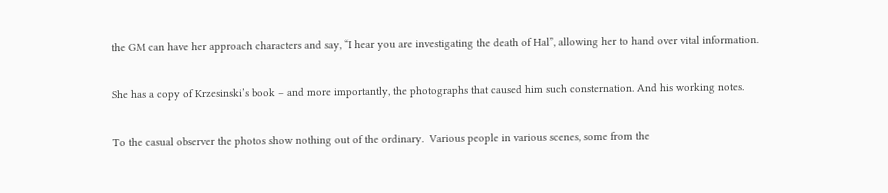the GM can have her approach characters and say, “I hear you are investigating the death of Hal”, allowing her to hand over vital information.

She has a copy of Krzesinski’s book – and more importantly, the photographs that caused him such consternation. And his working notes.

To the casual observer the photos show nothing out of the ordinary.  Various people in various scenes, some from the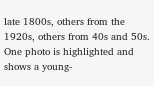late 1800s, others from the 1920s, others from 40s and 50s.  One photo is highlighted and shows a young-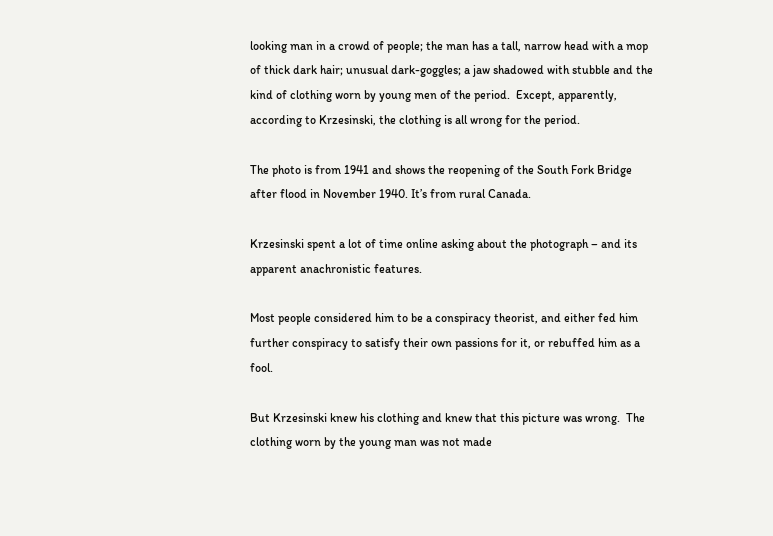looking man in a crowd of people; the man has a tall, narrow head with a mop of thick dark hair; unusual dark-goggles; a jaw shadowed with stubble and the kind of clothing worn by young men of the period.  Except, apparently, according to Krzesinski, the clothing is all wrong for the period.

The photo is from 1941 and shows the reopening of the South Fork Bridge after flood in November 1940. It’s from rural Canada.

Krzesinski spent a lot of time online asking about the photograph – and its apparent anachronistic features.

Most people considered him to be a conspiracy theorist, and either fed him further conspiracy to satisfy their own passions for it, or rebuffed him as a fool.

But Krzesinski knew his clothing and knew that this picture was wrong.  The clothing worn by the young man was not made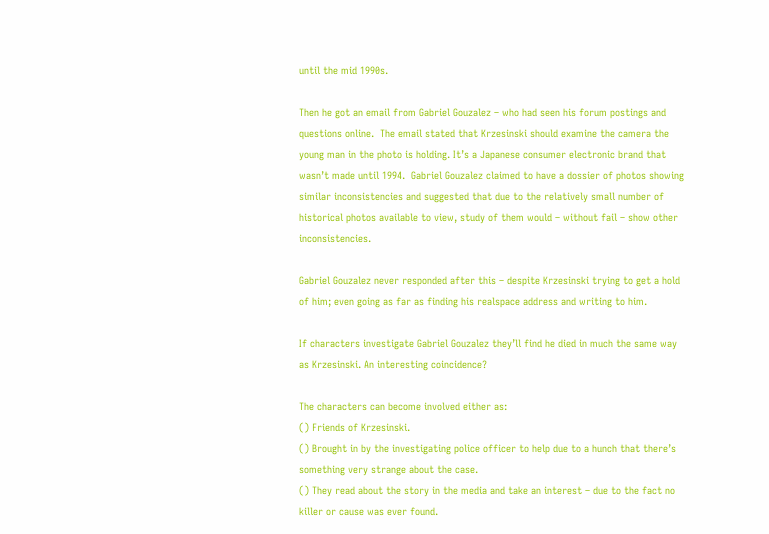until the mid 1990s.

Then he got an email from Gabriel Gouzalez – who had seen his forum postings and questions online.  The email stated that Krzesinski should examine the camera the young man in the photo is holding. It’s a Japanese consumer electronic brand that wasn’t made until 1994.  Gabriel Gouzalez claimed to have a dossier of photos showing similar inconsistencies and suggested that due to the relatively small number of historical photos available to view, study of them would – without fail – show other inconsistencies.

Gabriel Gouzalez never responded after this – despite Krzesinski trying to get a hold of him; even going as far as finding his realspace address and writing to him.

If characters investigate Gabriel Gouzalez they’ll find he died in much the same way as Krzesinski. An interesting coincidence?

The characters can become involved either as:
() Friends of Krzesinski.
() Brought in by the investigating police officer to help due to a hunch that there’s something very strange about the case.
() They read about the story in the media and take an interest – due to the fact no killer or cause was ever found.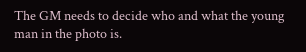The GM needs to decide who and what the young man in the photo is.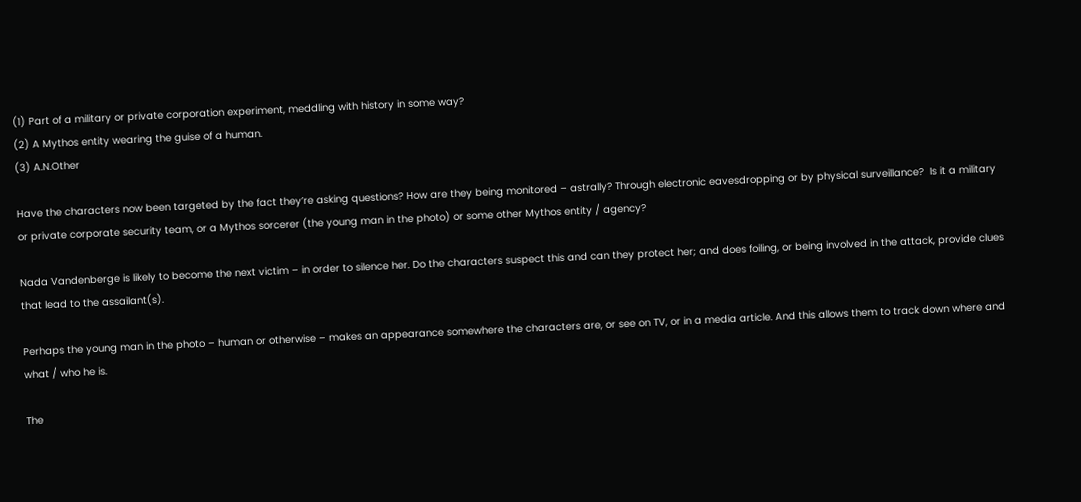(1) Part of a military or private corporation experiment, meddling with history in some way?
(2) A Mythos entity wearing the guise of a human.
(3) A.N.Other

Have the characters now been targeted by the fact they’re asking questions? How are they being monitored – astrally? Through electronic eavesdropping or by physical surveillance?  Is it a military or private corporate security team, or a Mythos sorcerer (the young man in the photo) or some other Mythos entity / agency?

Nada Vandenberge is likely to become the next victim – in order to silence her. Do the characters suspect this and can they protect her; and does foiling, or being involved in the attack, provide clues that lead to the assailant(s).

Perhaps the young man in the photo – human or otherwise – makes an appearance somewhere the characters are, or see on TV, or in a media article. And this allows them to track down where and what / who he is.

The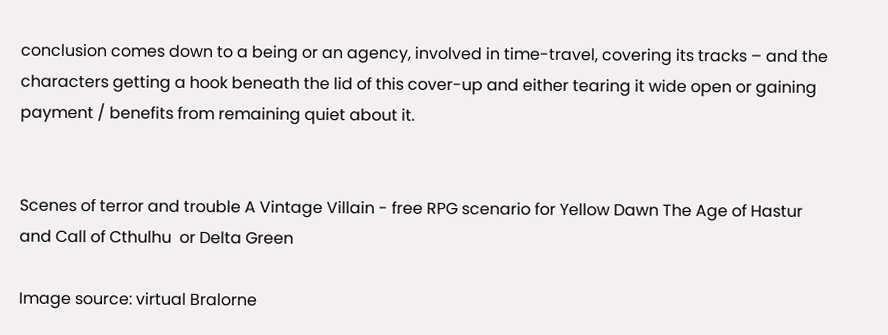conclusion comes down to a being or an agency, involved in time-travel, covering its tracks – and the characters getting a hook beneath the lid of this cover-up and either tearing it wide open or gaining payment / benefits from remaining quiet about it.


Scenes of terror and trouble A Vintage Villain - free RPG scenario for Yellow Dawn The Age of Hastur and Call of Cthulhu  or Delta Green

Image source: virtual Bralorne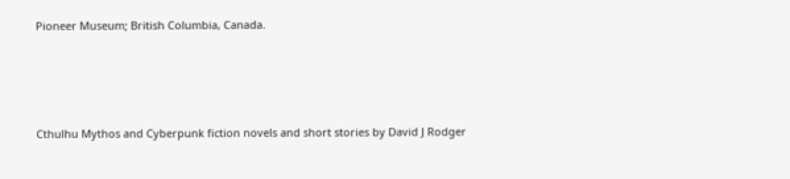Pioneer Museum; British Columbia, Canada.




Cthulhu Mythos and Cyberpunk fiction novels and short stories by David J Rodger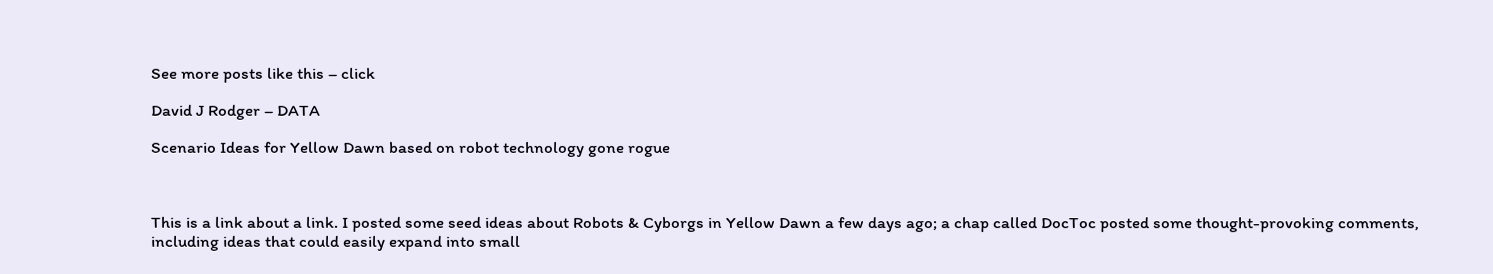See more posts like this – click

David J Rodger – DATA

Scenario Ideas for Yellow Dawn based on robot technology gone rogue



This is a link about a link. I posted some seed ideas about Robots & Cyborgs in Yellow Dawn a few days ago; a chap called DocToc posted some thought-provoking comments, including ideas that could easily expand into small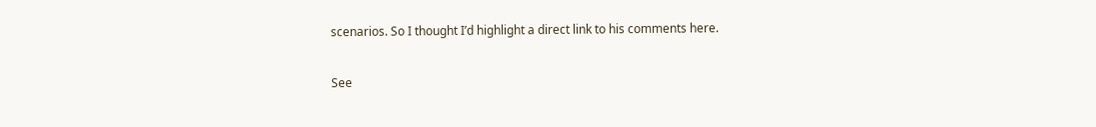scenarios. So I thought I’d highlight a direct link to his comments here.

See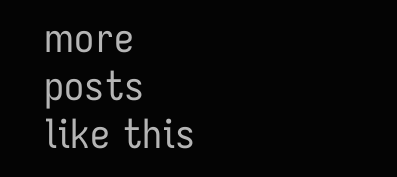more posts like this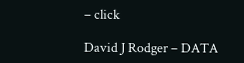– click

David J Rodger – DATA